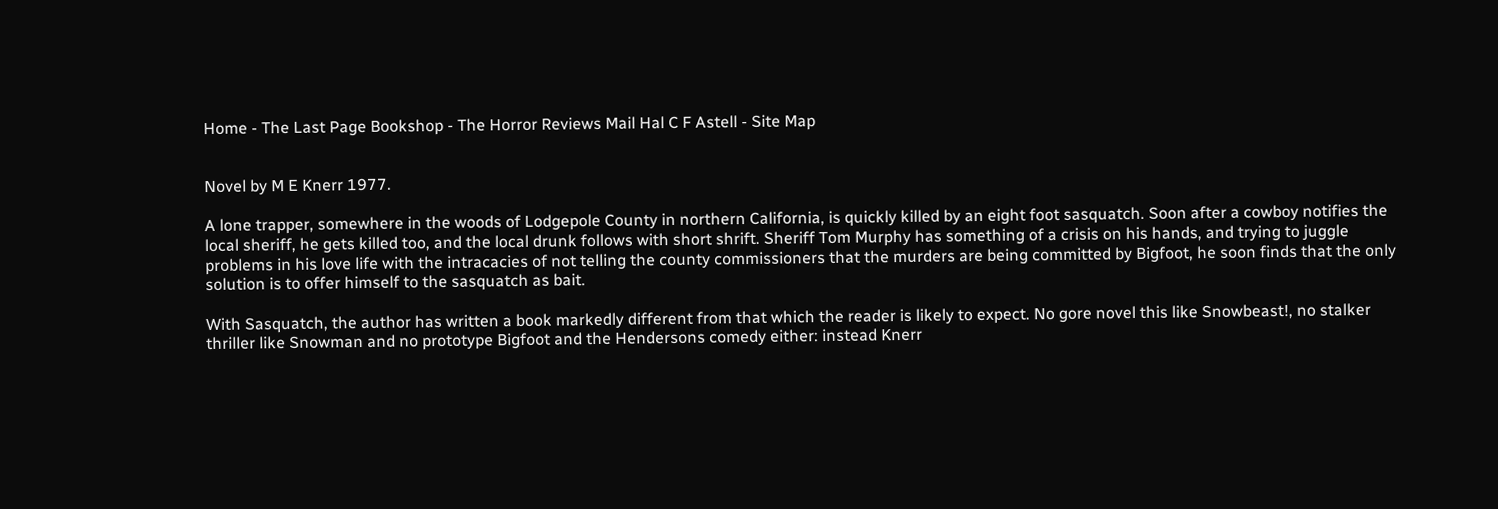Home - The Last Page Bookshop - The Horror Reviews Mail Hal C F Astell - Site Map


Novel by M E Knerr 1977.

A lone trapper, somewhere in the woods of Lodgepole County in northern California, is quickly killed by an eight foot sasquatch. Soon after a cowboy notifies the local sheriff, he gets killed too, and the local drunk follows with short shrift. Sheriff Tom Murphy has something of a crisis on his hands, and trying to juggle problems in his love life with the intracacies of not telling the county commissioners that the murders are being committed by Bigfoot, he soon finds that the only solution is to offer himself to the sasquatch as bait.

With Sasquatch, the author has written a book markedly different from that which the reader is likely to expect. No gore novel this like Snowbeast!, no stalker thriller like Snowman and no prototype Bigfoot and the Hendersons comedy either: instead Knerr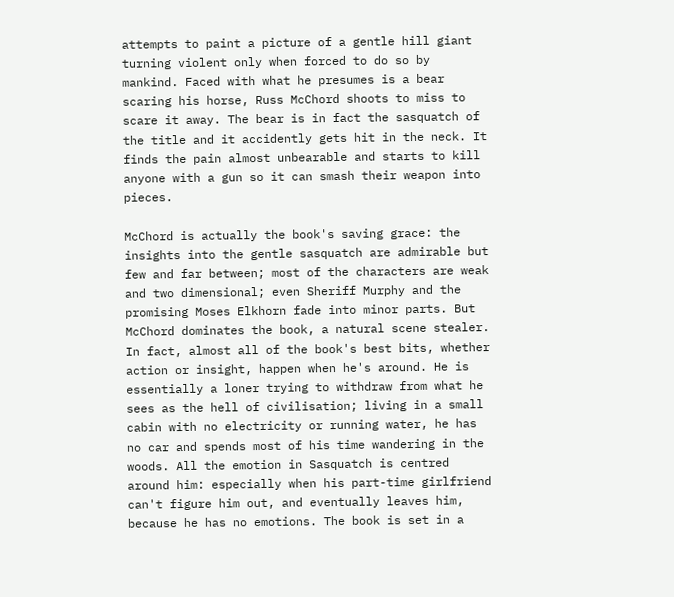attempts to paint a picture of a gentle hill giant turning violent only when forced to do so by mankind. Faced with what he presumes is a bear scaring his horse, Russ McChord shoots to miss to scare it away. The bear is in fact the sasquatch of the title and it accidently gets hit in the neck. It finds the pain almost unbearable and starts to kill anyone with a gun so it can smash their weapon into pieces.

McChord is actually the book's saving grace: the insights into the gentle sasquatch are admirable but few and far between; most of the characters are weak and two dimensional; even Sheriff Murphy and the promising Moses Elkhorn fade into minor parts. But McChord dominates the book, a natural scene stealer. In fact, almost all of the book's best bits, whether action or insight, happen when he's around. He is essentially a loner trying to withdraw from what he sees as the hell of civilisation; living in a small cabin with no electricity or running water, he has no car and spends most of his time wandering in the woods. All the emotion in Sasquatch is centred around him: especially when his part-time girlfriend can't figure him out, and eventually leaves him, because he has no emotions. The book is set in a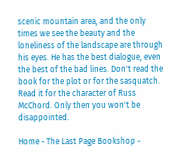scenic mountain area, and the only times we see the beauty and the loneliness of the landscape are through his eyes. He has the best dialogue, even the best of the bad lines. Don't read the book for the plot or for the sasquatch. Read it for the character of Russ McChord. Only then you won't be disappointed.

Home - The Last Page Bookshop -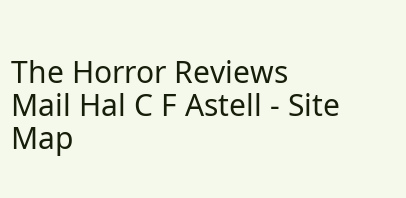The Horror Reviews Mail Hal C F Astell - Site Map